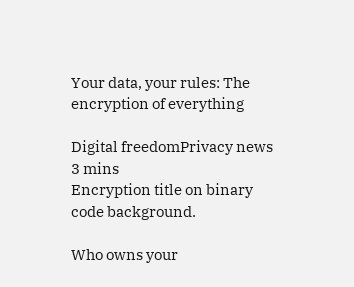Your data, your rules: The encryption of everything

Digital freedomPrivacy news
3 mins
Encryption title on binary code background.

Who owns your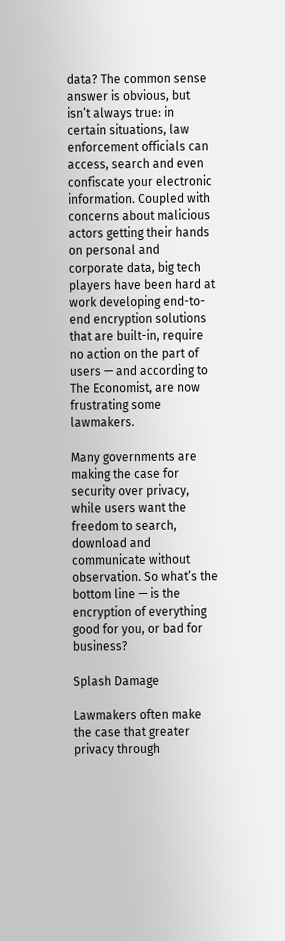data? The common sense answer is obvious, but isn’t always true: in certain situations, law enforcement officials can access, search and even confiscate your electronic information. Coupled with concerns about malicious actors getting their hands on personal and corporate data, big tech players have been hard at work developing end-to-end encryption solutions that are built-in, require no action on the part of users — and according to The Economist, are now frustrating some lawmakers.

Many governments are making the case for security over privacy, while users want the freedom to search, download and communicate without observation. So what’s the bottom line — is the encryption of everything good for you, or bad for business?

Splash Damage

Lawmakers often make the case that greater privacy through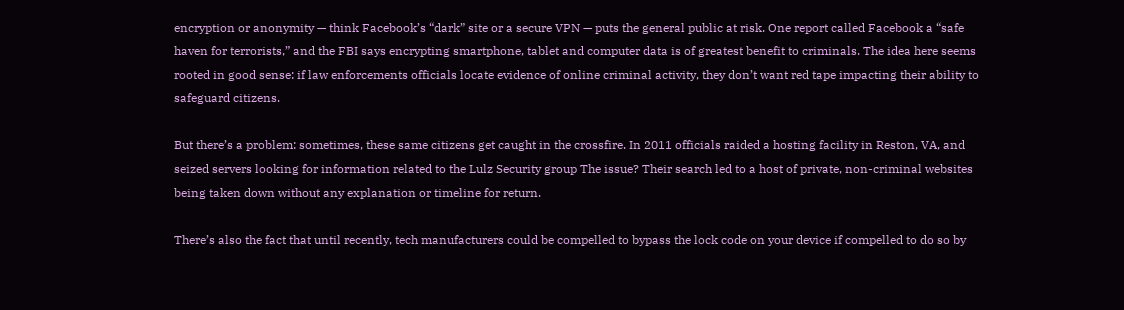encryption or anonymity — think Facebook’s “dark” site or a secure VPN — puts the general public at risk. One report called Facebook a “safe haven for terrorists,” and the FBI says encrypting smartphone, tablet and computer data is of greatest benefit to criminals. The idea here seems rooted in good sense: if law enforcements officials locate evidence of online criminal activity, they don’t want red tape impacting their ability to safeguard citizens.

But there’s a problem: sometimes, these same citizens get caught in the crossfire. In 2011 officials raided a hosting facility in Reston, VA, and seized servers looking for information related to the Lulz Security group The issue? Their search led to a host of private, non-criminal websites being taken down without any explanation or timeline for return.

There’s also the fact that until recently, tech manufacturers could be compelled to bypass the lock code on your device if compelled to do so by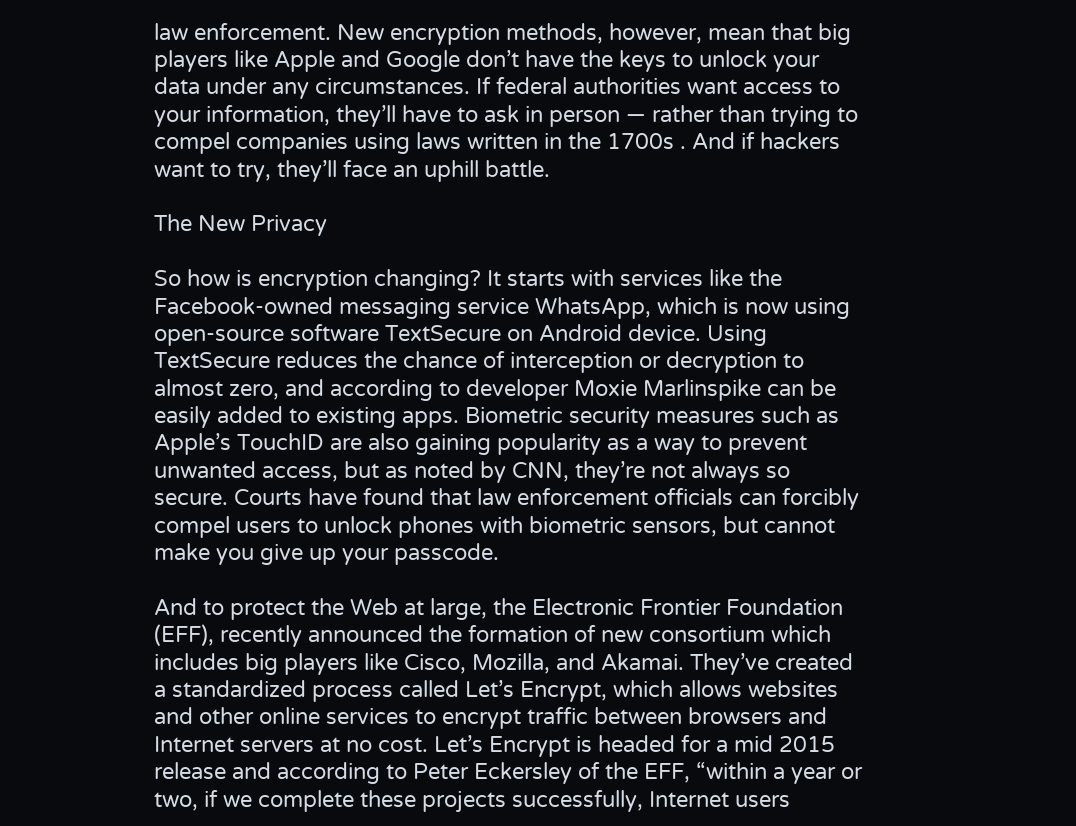law enforcement. New encryption methods, however, mean that big players like Apple and Google don’t have the keys to unlock your data under any circumstances. If federal authorities want access to your information, they’ll have to ask in person — rather than trying to compel companies using laws written in the 1700s . And if hackers want to try, they’ll face an uphill battle.

The New Privacy

So how is encryption changing? It starts with services like the Facebook-owned messaging service WhatsApp, which is now using open-source software TextSecure on Android device. Using TextSecure reduces the chance of interception or decryption to almost zero, and according to developer Moxie Marlinspike can be easily added to existing apps. Biometric security measures such as Apple’s TouchID are also gaining popularity as a way to prevent unwanted access, but as noted by CNN, they’re not always so secure. Courts have found that law enforcement officials can forcibly compel users to unlock phones with biometric sensors, but cannot make you give up your passcode.

And to protect the Web at large, the Electronic Frontier Foundation (EFF), recently announced the formation of new consortium which includes big players like Cisco, Mozilla, and Akamai. They’ve created a standardized process called Let’s Encrypt, which allows websites and other online services to encrypt traffic between browsers and Internet servers at no cost. Let’s Encrypt is headed for a mid 2015 release and according to Peter Eckersley of the EFF, “within a year or two, if we complete these projects successfully, Internet users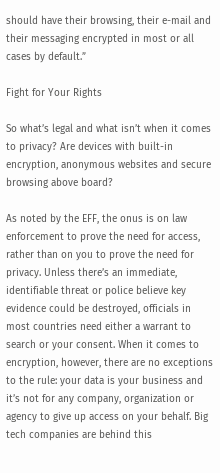should have their browsing, their e-mail and their messaging encrypted in most or all cases by default.”

Fight for Your Rights

So what’s legal and what isn’t when it comes to privacy? Are devices with built-in encryption, anonymous websites and secure browsing above board?

As noted by the EFF, the onus is on law enforcement to prove the need for access, rather than on you to prove the need for privacy. Unless there’s an immediate, identifiable threat or police believe key evidence could be destroyed, officials in most countries need either a warrant to search or your consent. When it comes to encryption, however, there are no exceptions to the rule: your data is your business and it’s not for any company, organization or agency to give up access on your behalf. Big tech companies are behind this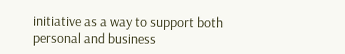initiative as a way to support both personal and business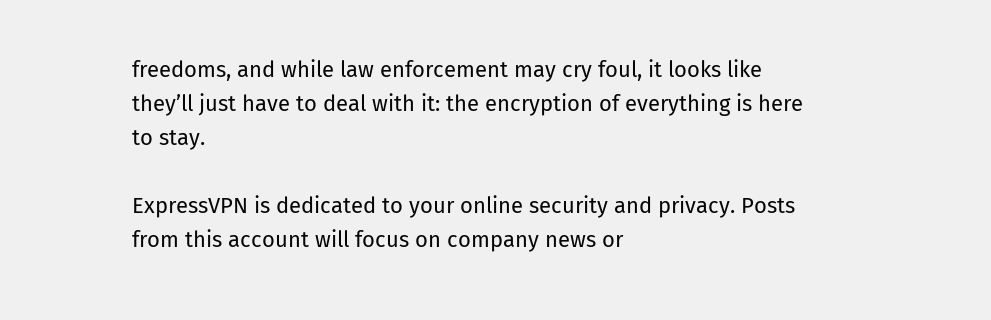freedoms, and while law enforcement may cry foul, it looks like they’ll just have to deal with it: the encryption of everything is here to stay.

ExpressVPN is dedicated to your online security and privacy. Posts from this account will focus on company news or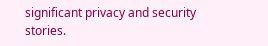significant privacy and security stories.